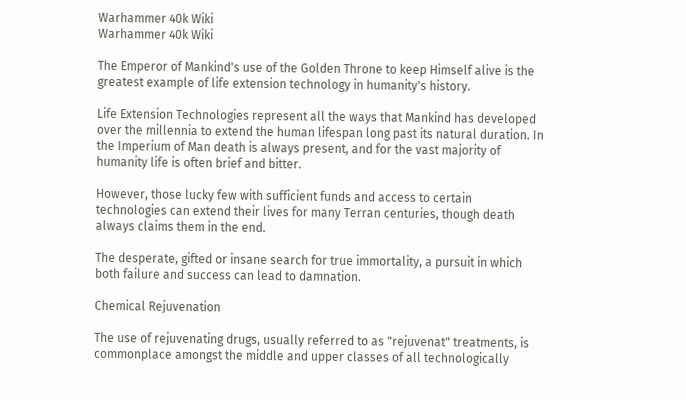Warhammer 40k Wiki
Warhammer 40k Wiki

The Emperor of Mankind's use of the Golden Throne to keep Himself alive is the greatest example of life extension technology in humanity's history.

Life Extension Technologies represent all the ways that Mankind has developed over the millennia to extend the human lifespan long past its natural duration. In the Imperium of Man death is always present, and for the vast majority of humanity life is often brief and bitter.

However, those lucky few with sufficient funds and access to certain technologies can extend their lives for many Terran centuries, though death always claims them in the end.

The desperate, gifted or insane search for true immortality, a pursuit in which both failure and success can lead to damnation.

Chemical Rejuvenation

The use of rejuvenating drugs, usually referred to as "rejuvenat" treatments, is commonplace amongst the middle and upper classes of all technologically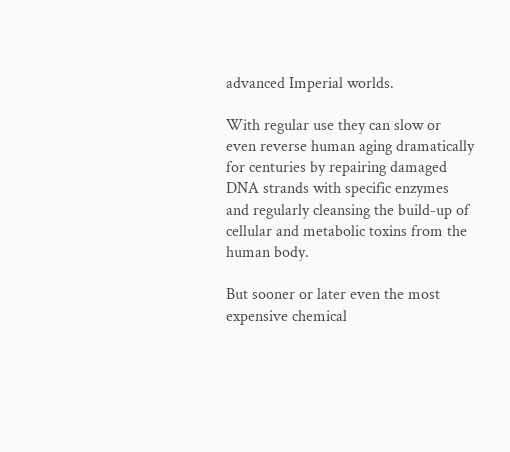advanced Imperial worlds.

With regular use they can slow or even reverse human aging dramatically for centuries by repairing damaged DNA strands with specific enzymes and regularly cleansing the build-up of cellular and metabolic toxins from the human body.

But sooner or later even the most expensive chemical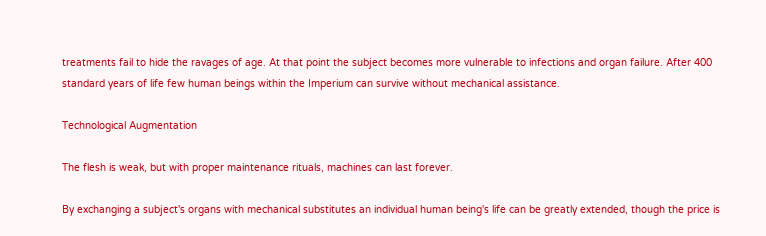treatments fail to hide the ravages of age. At that point the subject becomes more vulnerable to infections and organ failure. After 400 standard years of life few human beings within the Imperium can survive without mechanical assistance.

Technological Augmentation

The flesh is weak, but with proper maintenance rituals, machines can last forever.

By exchanging a subject's organs with mechanical substitutes an individual human being's life can be greatly extended, though the price is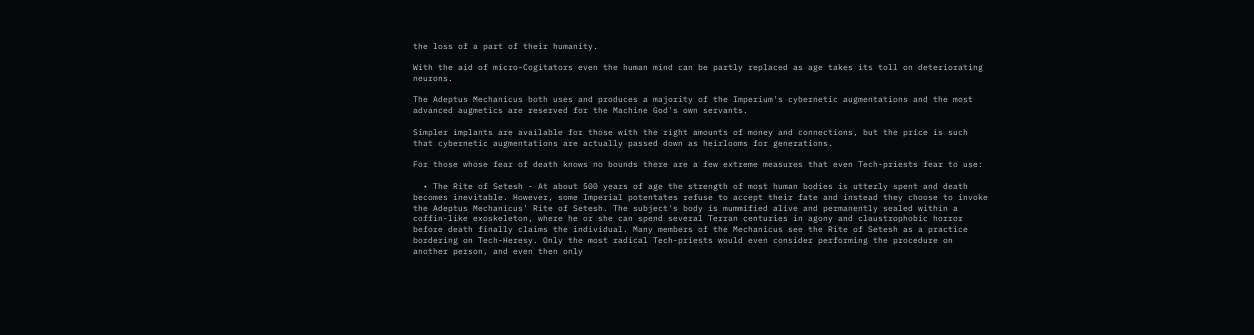the loss of a part of their humanity.

With the aid of micro-Cogitators even the human mind can be partly replaced as age takes its toll on deteriorating neurons.

The Adeptus Mechanicus both uses and produces a majority of the Imperium's cybernetic augmentations and the most advanced augmetics are reserved for the Machine God's own servants.

Simpler implants are available for those with the right amounts of money and connections, but the price is such that cybernetic augmentations are actually passed down as heirlooms for generations.

For those whose fear of death knows no bounds there are a few extreme measures that even Tech-priests fear to use:

  • The Rite of Setesh - At about 500 years of age the strength of most human bodies is utterly spent and death becomes inevitable. However, some Imperial potentates refuse to accept their fate and instead they choose to invoke the Adeptus Mechanicus' Rite of Setesh. The subject's body is mummified alive and permanently sealed within a coffin-like exoskeleton, where he or she can spend several Terran centuries in agony and claustrophobic horror before death finally claims the individual. Many members of the Mechanicus see the Rite of Setesh as a practice bordering on Tech-Heresy. Only the most radical Tech-priests would even consider performing the procedure on another person, and even then only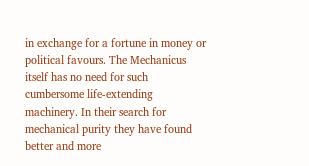in exchange for a fortune in money or political favours. The Mechanicus itself has no need for such cumbersome life-extending machinery. In their search for mechanical purity they have found better and more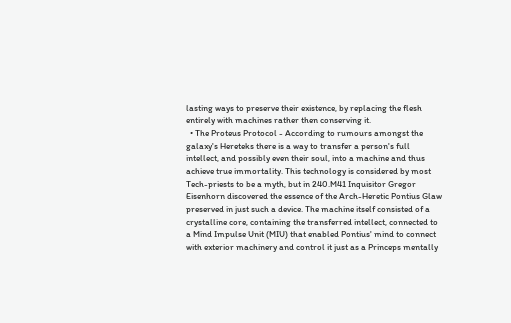lasting ways to preserve their existence, by replacing the flesh entirely with machines rather then conserving it.
  • The Proteus Protocol - According to rumours amongst the galaxy's Hereteks there is a way to transfer a person's full intellect, and possibly even their soul, into a machine and thus achieve true immortality. This technology is considered by most Tech-priests to be a myth, but in 240.M41 Inquisitor Gregor Eisenhorn discovered the essence of the Arch-Heretic Pontius Glaw preserved in just such a device. The machine itself consisted of a crystalline core, containing the transferred intellect, connected to a Mind Impulse Unit (MIU) that enabled Pontius' mind to connect with exterior machinery and control it just as a Princeps mentally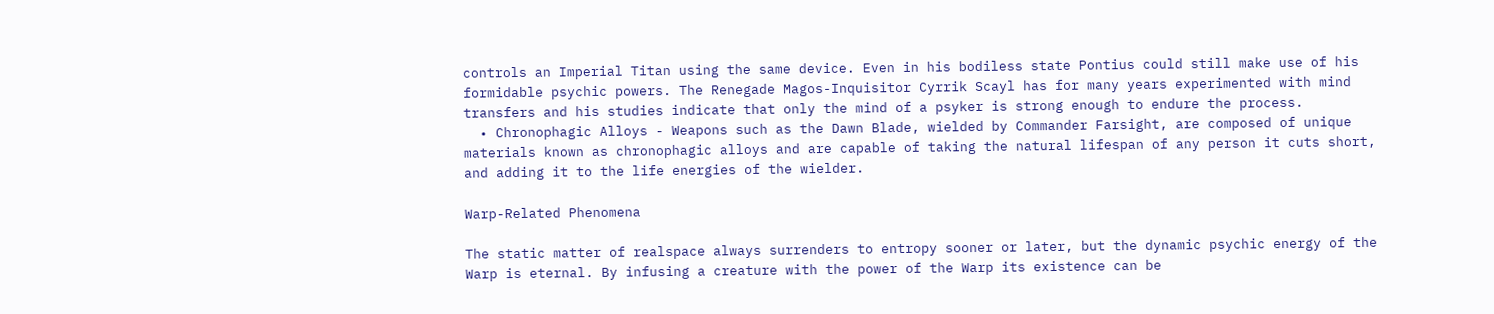controls an Imperial Titan using the same device. Even in his bodiless state Pontius could still make use of his formidable psychic powers. The Renegade Magos-Inquisitor Cyrrik Scayl has for many years experimented with mind transfers and his studies indicate that only the mind of a psyker is strong enough to endure the process.
  • Chronophagic Alloys - Weapons such as the Dawn Blade, wielded by Commander Farsight, are composed of unique materials known as chronophagic alloys and are capable of taking the natural lifespan of any person it cuts short, and adding it to the life energies of the wielder.

Warp-Related Phenomena

The static matter of realspace always surrenders to entropy sooner or later, but the dynamic psychic energy of the Warp is eternal. By infusing a creature with the power of the Warp its existence can be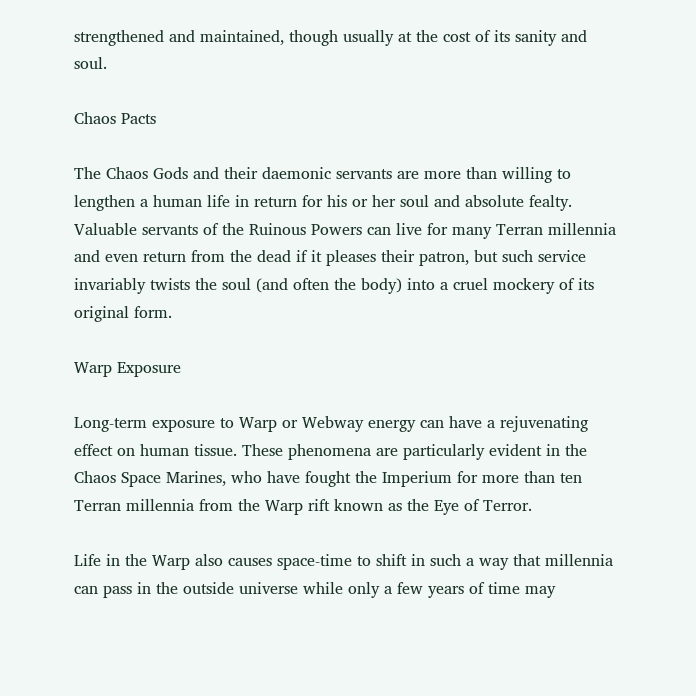strengthened and maintained, though usually at the cost of its sanity and soul.

Chaos Pacts

The Chaos Gods and their daemonic servants are more than willing to lengthen a human life in return for his or her soul and absolute fealty. Valuable servants of the Ruinous Powers can live for many Terran millennia and even return from the dead if it pleases their patron, but such service invariably twists the soul (and often the body) into a cruel mockery of its original form.

Warp Exposure

Long-term exposure to Warp or Webway energy can have a rejuvenating effect on human tissue. These phenomena are particularly evident in the Chaos Space Marines, who have fought the Imperium for more than ten Terran millennia from the Warp rift known as the Eye of Terror.

Life in the Warp also causes space-time to shift in such a way that millennia can pass in the outside universe while only a few years of time may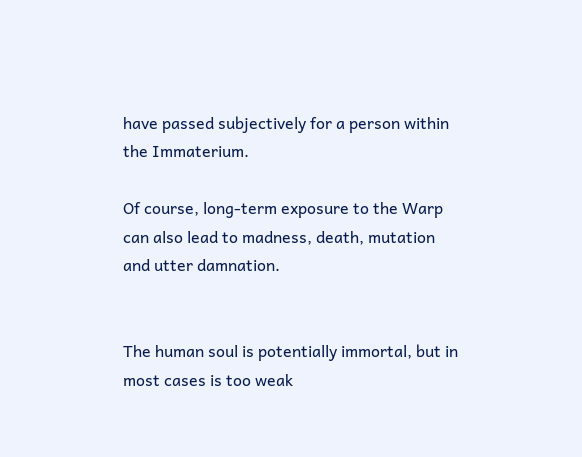have passed subjectively for a person within the Immaterium.

Of course, long-term exposure to the Warp can also lead to madness, death, mutation and utter damnation.


The human soul is potentially immortal, but in most cases is too weak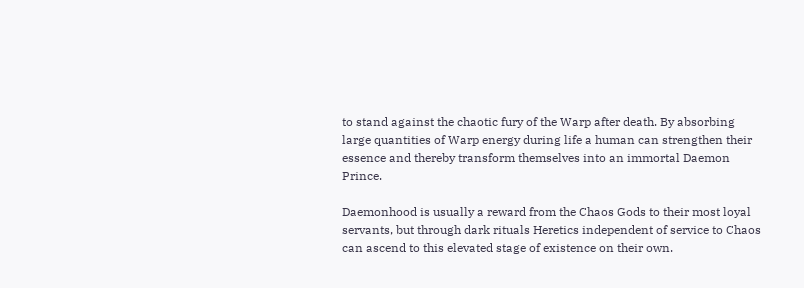to stand against the chaotic fury of the Warp after death. By absorbing large quantities of Warp energy during life a human can strengthen their essence and thereby transform themselves into an immortal Daemon Prince.

Daemonhood is usually a reward from the Chaos Gods to their most loyal servants, but through dark rituals Heretics independent of service to Chaos can ascend to this elevated stage of existence on their own.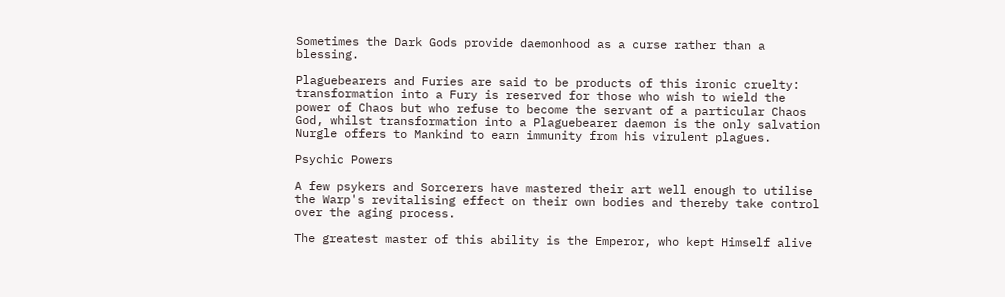Sometimes the Dark Gods provide daemonhood as a curse rather than a blessing.

Plaguebearers and Furies are said to be products of this ironic cruelty: transformation into a Fury is reserved for those who wish to wield the power of Chaos but who refuse to become the servant of a particular Chaos God, whilst transformation into a Plaguebearer daemon is the only salvation Nurgle offers to Mankind to earn immunity from his virulent plagues.

Psychic Powers

A few psykers and Sorcerers have mastered their art well enough to utilise the Warp's revitalising effect on their own bodies and thereby take control over the aging process.

The greatest master of this ability is the Emperor, who kept Himself alive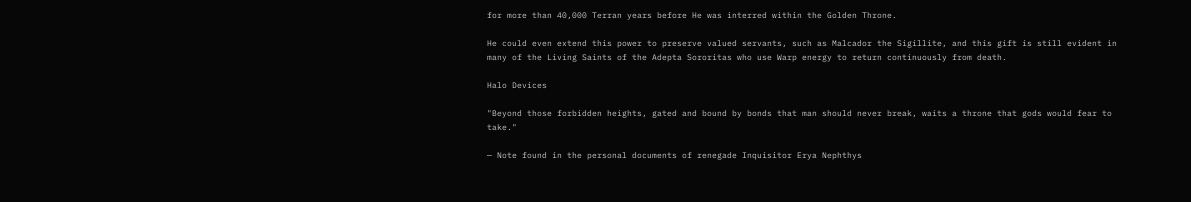for more than 40,000 Terran years before He was interred within the Golden Throne.

He could even extend this power to preserve valued servants, such as Malcador the Sigillite, and this gift is still evident in many of the Living Saints of the Adepta Sororitas who use Warp energy to return continuously from death.

Halo Devices

"Beyond those forbidden heights, gated and bound by bonds that man should never break, waits a throne that gods would fear to take."

— Note found in the personal documents of renegade Inquisitor Erya Nephthys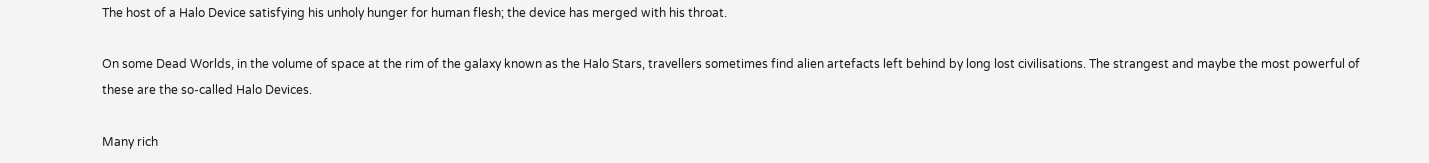The host of a Halo Device satisfying his unholy hunger for human flesh; the device has merged with his throat.

On some Dead Worlds, in the volume of space at the rim of the galaxy known as the Halo Stars, travellers sometimes find alien artefacts left behind by long lost civilisations. The strangest and maybe the most powerful of these are the so-called Halo Devices.

Many rich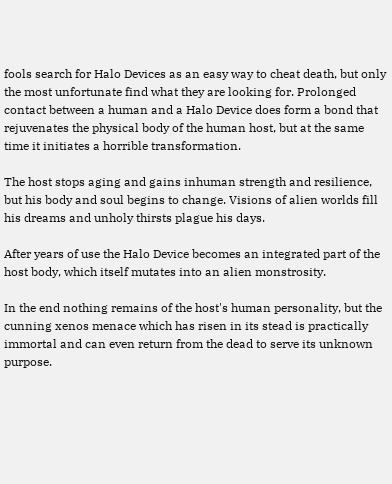fools search for Halo Devices as an easy way to cheat death, but only the most unfortunate find what they are looking for. Prolonged contact between a human and a Halo Device does form a bond that rejuvenates the physical body of the human host, but at the same time it initiates a horrible transformation.

The host stops aging and gains inhuman strength and resilience, but his body and soul begins to change. Visions of alien worlds fill his dreams and unholy thirsts plague his days.

After years of use the Halo Device becomes an integrated part of the host body, which itself mutates into an alien monstrosity.

In the end nothing remains of the host's human personality, but the cunning xenos menace which has risen in its stead is practically immortal and can even return from the dead to serve its unknown purpose.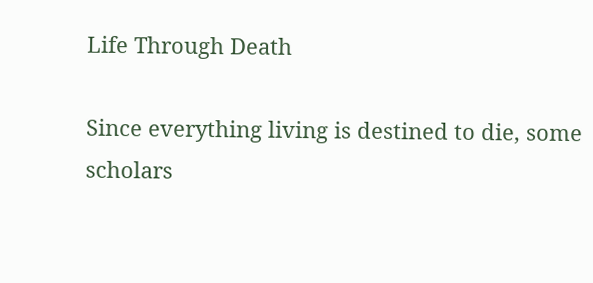Life Through Death

Since everything living is destined to die, some scholars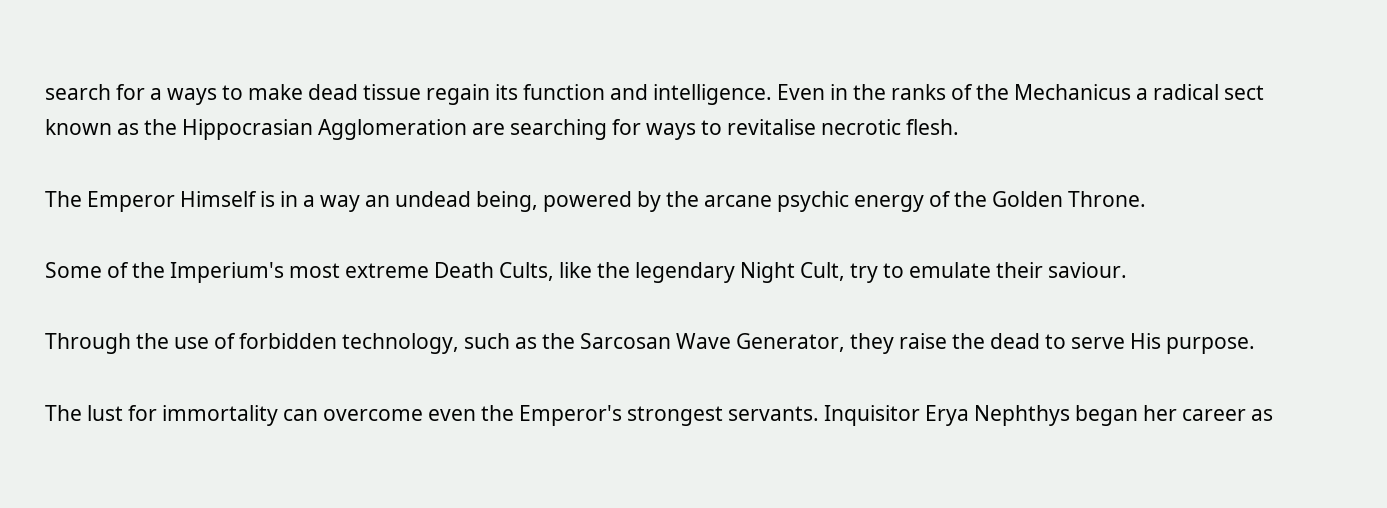search for a ways to make dead tissue regain its function and intelligence. Even in the ranks of the Mechanicus a radical sect known as the Hippocrasian Agglomeration are searching for ways to revitalise necrotic flesh.

The Emperor Himself is in a way an undead being, powered by the arcane psychic energy of the Golden Throne.

Some of the Imperium's most extreme Death Cults, like the legendary Night Cult, try to emulate their saviour.

Through the use of forbidden technology, such as the Sarcosan Wave Generator, they raise the dead to serve His purpose.

The lust for immortality can overcome even the Emperor's strongest servants. Inquisitor Erya Nephthys began her career as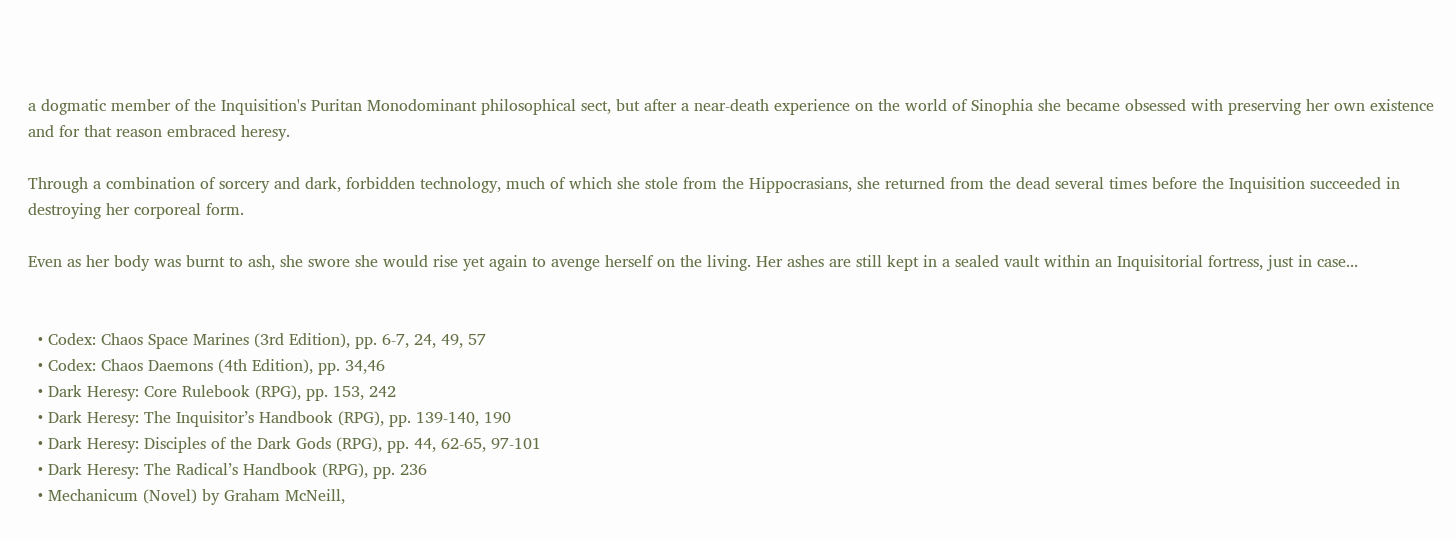a dogmatic member of the Inquisition's Puritan Monodominant philosophical sect, but after a near-death experience on the world of Sinophia she became obsessed with preserving her own existence and for that reason embraced heresy.

Through a combination of sorcery and dark, forbidden technology, much of which she stole from the Hippocrasians, she returned from the dead several times before the Inquisition succeeded in destroying her corporeal form.

Even as her body was burnt to ash, she swore she would rise yet again to avenge herself on the living. Her ashes are still kept in a sealed vault within an Inquisitorial fortress, just in case...


  • Codex: Chaos Space Marines (3rd Edition), pp. 6-7, 24, 49, 57
  • Codex: Chaos Daemons (4th Edition), pp. 34,46
  • Dark Heresy: Core Rulebook (RPG), pp. 153, 242
  • Dark Heresy: The Inquisitor’s Handbook (RPG), pp. 139-140, 190
  • Dark Heresy: Disciples of the Dark Gods (RPG), pp. 44, 62-65, 97-101
  • Dark Heresy: The Radical’s Handbook (RPG), pp. 236
  • Mechanicum (Novel) by Graham McNeill,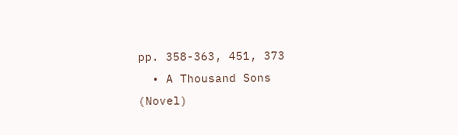pp. 358-363, 451, 373
  • A Thousand Sons (Novel)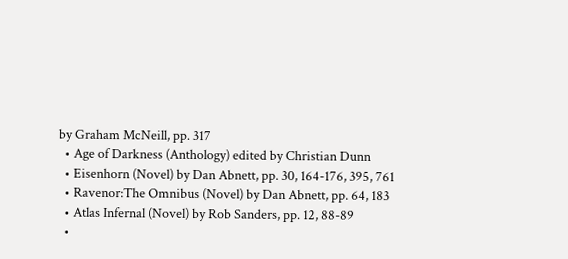by Graham McNeill, pp. 317
  • Age of Darkness (Anthology) edited by Christian Dunn
  • Eisenhorn (Novel) by Dan Abnett, pp. 30, 164-176, 395, 761
  • Ravenor:The Omnibus (Novel) by Dan Abnett, pp. 64, 183
  • Atlas Infernal (Novel) by Rob Sanders, pp. 12, 88-89
  •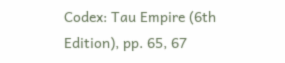Codex: Tau Empire (6th Edition), pp. 65, 67